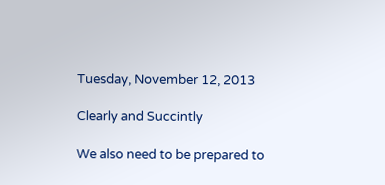Tuesday, November 12, 2013

Clearly and Succintly

We also need to be prepared to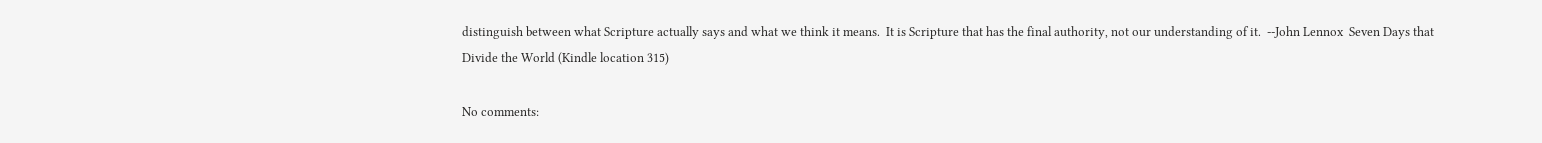distinguish between what Scripture actually says and what we think it means.  It is Scripture that has the final authority, not our understanding of it.  --John Lennox  Seven Days that Divide the World (Kindle location 315)

No comments: